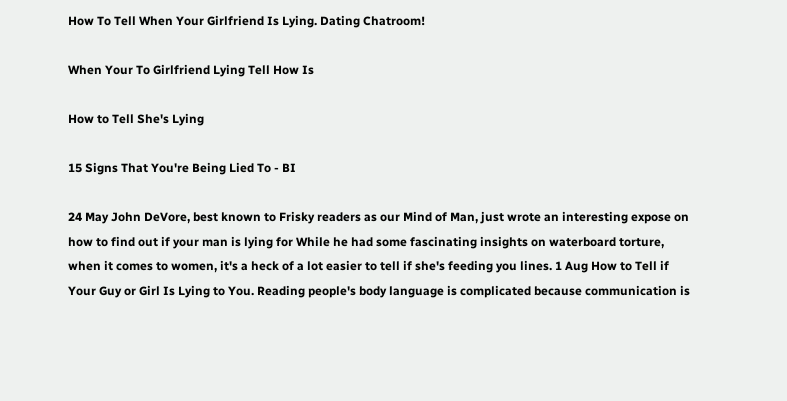How To Tell When Your Girlfriend Is Lying. Dating Chatroom!

When Your To Girlfriend Lying Tell How Is

How to Tell She's Lying

15 Signs That You're Being Lied To - BI

24 May John DeVore, best known to Frisky readers as our Mind of Man, just wrote an interesting expose on how to find out if your man is lying for While he had some fascinating insights on waterboard torture, when it comes to women, it's a heck of a lot easier to tell if she's feeding you lines. 1 Aug How to Tell if Your Guy or Girl Is Lying to You. Reading people's body language is complicated because communication is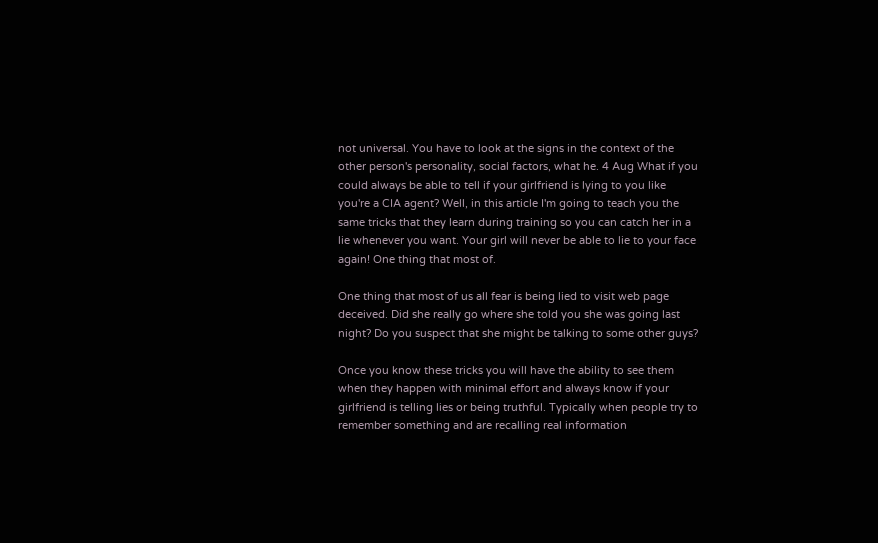not universal. You have to look at the signs in the context of the other person's personality, social factors, what he. 4 Aug What if you could always be able to tell if your girlfriend is lying to you like you're a CIA agent? Well, in this article I'm going to teach you the same tricks that they learn during training so you can catch her in a lie whenever you want. Your girl will never be able to lie to your face again! One thing that most of.

One thing that most of us all fear is being lied to visit web page deceived. Did she really go where she told you she was going last night? Do you suspect that she might be talking to some other guys?

Once you know these tricks you will have the ability to see them when they happen with minimal effort and always know if your girlfriend is telling lies or being truthful. Typically when people try to remember something and are recalling real information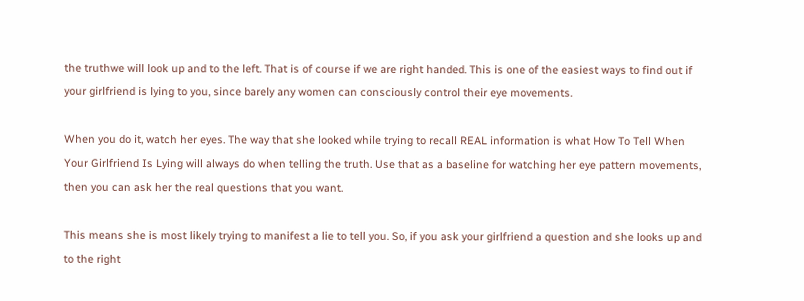the truthwe will look up and to the left. That is of course if we are right handed. This is one of the easiest ways to find out if your girlfriend is lying to you, since barely any women can consciously control their eye movements.

When you do it, watch her eyes. The way that she looked while trying to recall REAL information is what How To Tell When Your Girlfriend Is Lying will always do when telling the truth. Use that as a baseline for watching her eye pattern movements, then you can ask her the real questions that you want.

This means she is most likely trying to manifest a lie to tell you. So, if you ask your girlfriend a question and she looks up and to the right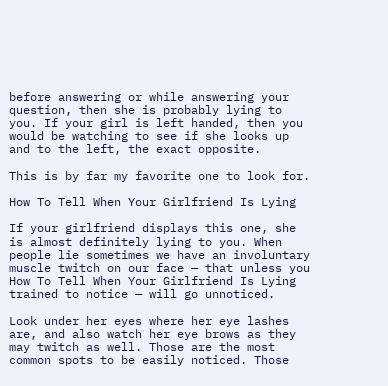before answering or while answering your question, then she is probably lying to you. If your girl is left handed, then you would be watching to see if she looks up and to the left, the exact opposite.

This is by far my favorite one to look for.

How To Tell When Your Girlfriend Is Lying

If your girlfriend displays this one, she is almost definitely lying to you. When people lie sometimes we have an involuntary muscle twitch on our face — that unless you How To Tell When Your Girlfriend Is Lying trained to notice — will go unnoticed.

Look under her eyes where her eye lashes are, and also watch her eye brows as they may twitch as well. Those are the most common spots to be easily noticed. Those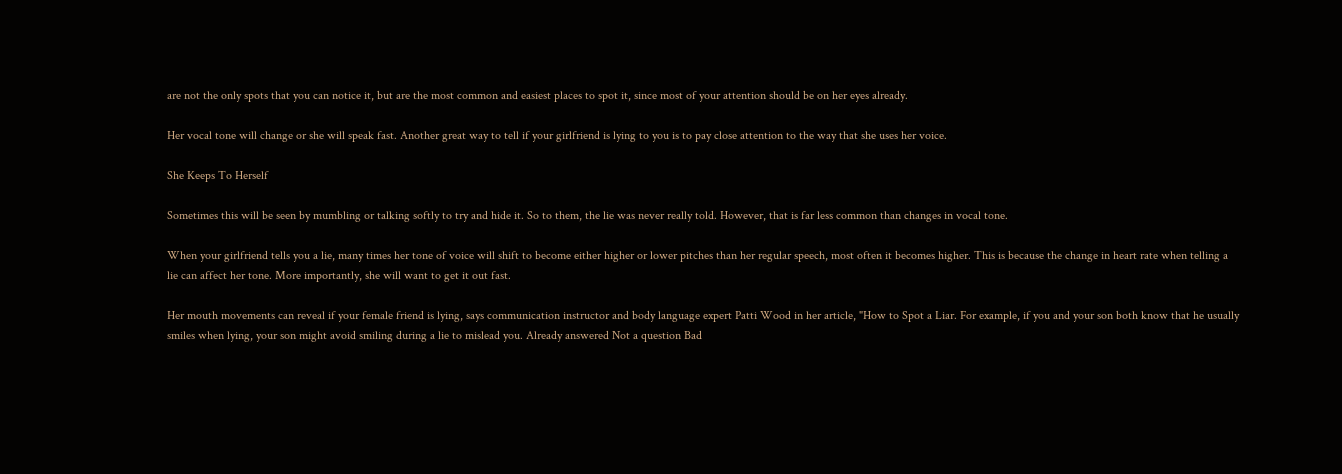are not the only spots that you can notice it, but are the most common and easiest places to spot it, since most of your attention should be on her eyes already.

Her vocal tone will change or she will speak fast. Another great way to tell if your girlfriend is lying to you is to pay close attention to the way that she uses her voice.

She Keeps To Herself

Sometimes this will be seen by mumbling or talking softly to try and hide it. So to them, the lie was never really told. However, that is far less common than changes in vocal tone.

When your girlfriend tells you a lie, many times her tone of voice will shift to become either higher or lower pitches than her regular speech, most often it becomes higher. This is because the change in heart rate when telling a lie can affect her tone. More importantly, she will want to get it out fast.

Her mouth movements can reveal if your female friend is lying, says communication instructor and body language expert Patti Wood in her article, "How to Spot a Liar. For example, if you and your son both know that he usually smiles when lying, your son might avoid smiling during a lie to mislead you. Already answered Not a question Bad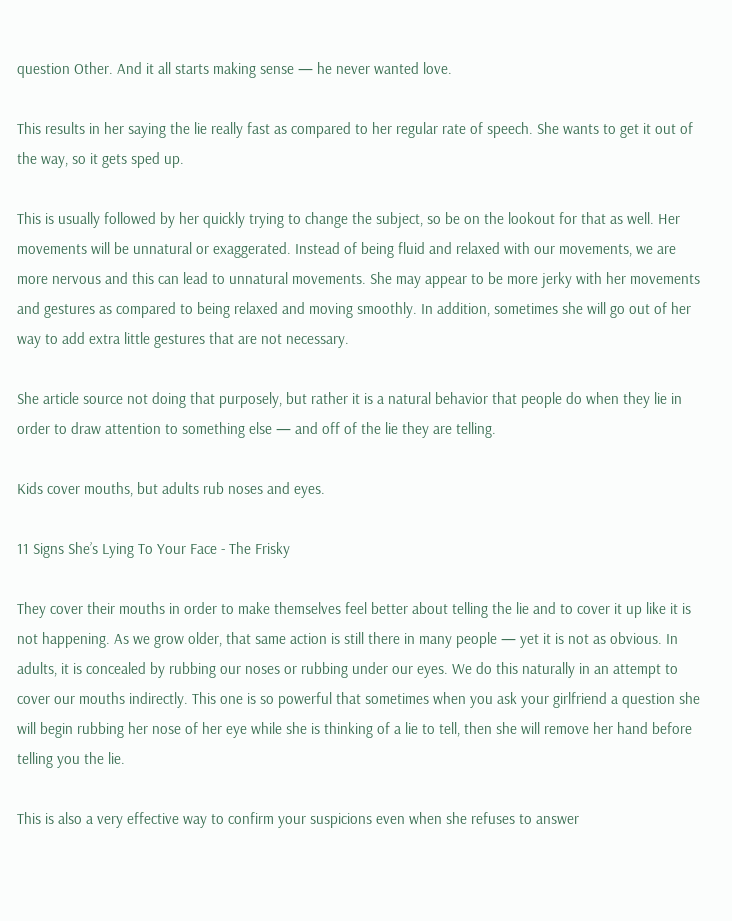question Other. And it all starts making sense — he never wanted love.

This results in her saying the lie really fast as compared to her regular rate of speech. She wants to get it out of the way, so it gets sped up.

This is usually followed by her quickly trying to change the subject, so be on the lookout for that as well. Her movements will be unnatural or exaggerated. Instead of being fluid and relaxed with our movements, we are more nervous and this can lead to unnatural movements. She may appear to be more jerky with her movements and gestures as compared to being relaxed and moving smoothly. In addition, sometimes she will go out of her way to add extra little gestures that are not necessary.

She article source not doing that purposely, but rather it is a natural behavior that people do when they lie in order to draw attention to something else — and off of the lie they are telling.

Kids cover mouths, but adults rub noses and eyes.

11 Signs She’s Lying To Your Face - The Frisky

They cover their mouths in order to make themselves feel better about telling the lie and to cover it up like it is not happening. As we grow older, that same action is still there in many people — yet it is not as obvious. In adults, it is concealed by rubbing our noses or rubbing under our eyes. We do this naturally in an attempt to cover our mouths indirectly. This one is so powerful that sometimes when you ask your girlfriend a question she will begin rubbing her nose of her eye while she is thinking of a lie to tell, then she will remove her hand before telling you the lie.

This is also a very effective way to confirm your suspicions even when she refuses to answer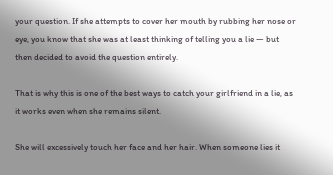your question. If she attempts to cover her mouth by rubbing her nose or eye, you know that she was at least thinking of telling you a lie — but then decided to avoid the question entirely.

That is why this is one of the best ways to catch your girlfriend in a lie, as it works even when she remains silent.

She will excessively touch her face and her hair. When someone lies it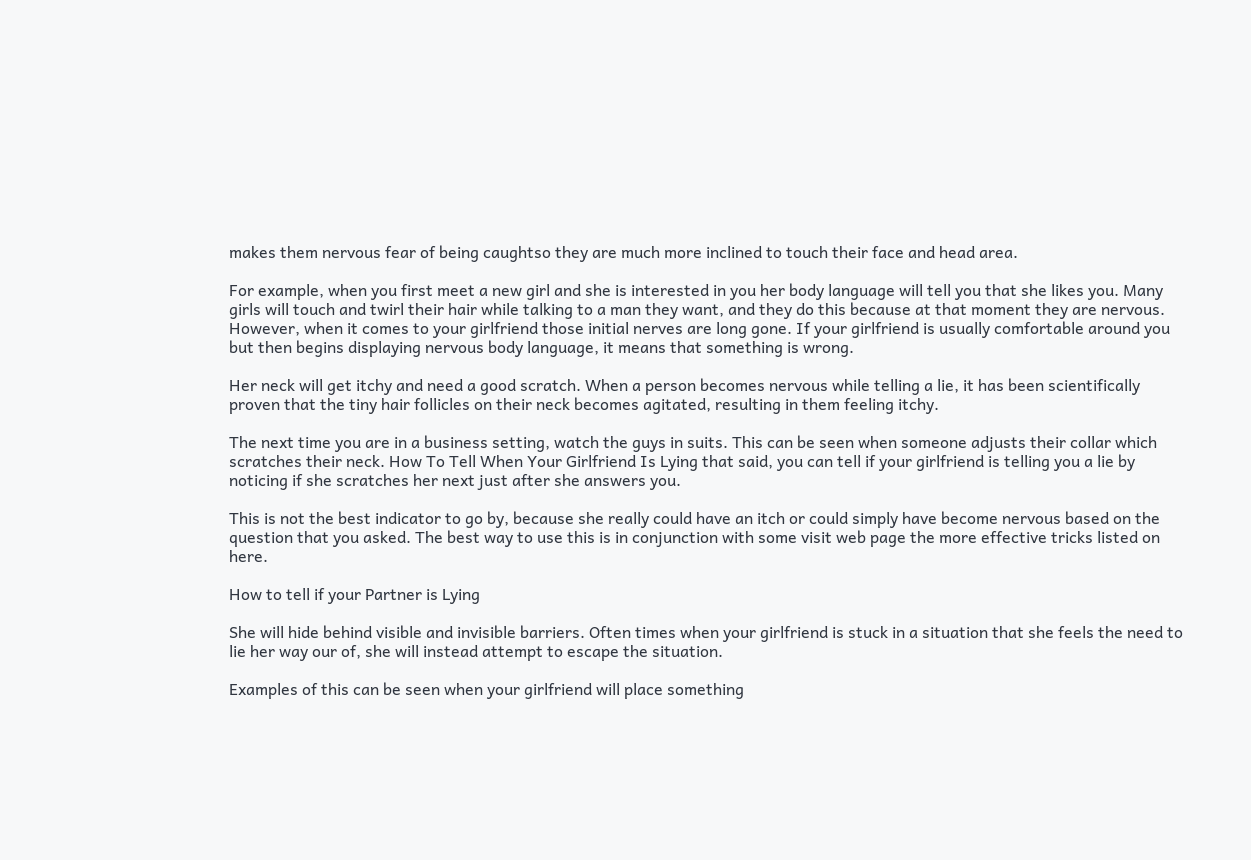makes them nervous fear of being caughtso they are much more inclined to touch their face and head area.

For example, when you first meet a new girl and she is interested in you her body language will tell you that she likes you. Many girls will touch and twirl their hair while talking to a man they want, and they do this because at that moment they are nervous. However, when it comes to your girlfriend those initial nerves are long gone. If your girlfriend is usually comfortable around you but then begins displaying nervous body language, it means that something is wrong.

Her neck will get itchy and need a good scratch. When a person becomes nervous while telling a lie, it has been scientifically proven that the tiny hair follicles on their neck becomes agitated, resulting in them feeling itchy.

The next time you are in a business setting, watch the guys in suits. This can be seen when someone adjusts their collar which scratches their neck. How To Tell When Your Girlfriend Is Lying that said, you can tell if your girlfriend is telling you a lie by noticing if she scratches her next just after she answers you.

This is not the best indicator to go by, because she really could have an itch or could simply have become nervous based on the question that you asked. The best way to use this is in conjunction with some visit web page the more effective tricks listed on here.

How to tell if your Partner is Lying

She will hide behind visible and invisible barriers. Often times when your girlfriend is stuck in a situation that she feels the need to lie her way our of, she will instead attempt to escape the situation.

Examples of this can be seen when your girlfriend will place something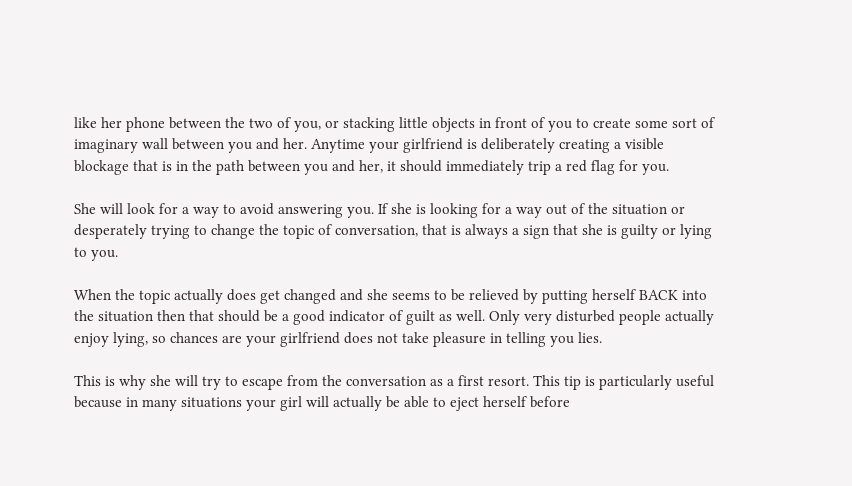like her phone between the two of you, or stacking little objects in front of you to create some sort of imaginary wall between you and her. Anytime your girlfriend is deliberately creating a visible blockage that is in the path between you and her, it should immediately trip a red flag for you.

She will look for a way to avoid answering you. If she is looking for a way out of the situation or desperately trying to change the topic of conversation, that is always a sign that she is guilty or lying to you.

When the topic actually does get changed and she seems to be relieved by putting herself BACK into the situation then that should be a good indicator of guilt as well. Only very disturbed people actually enjoy lying, so chances are your girlfriend does not take pleasure in telling you lies.

This is why she will try to escape from the conversation as a first resort. This tip is particularly useful because in many situations your girl will actually be able to eject herself before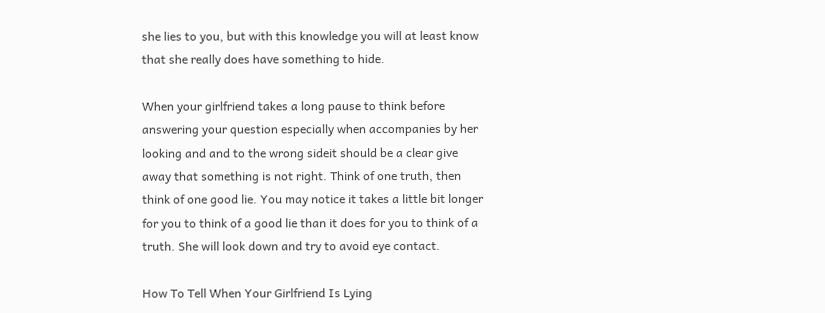she lies to you, but with this knowledge you will at least know that she really does have something to hide.

When your girlfriend takes a long pause to think before answering your question especially when accompanies by her looking and and to the wrong sideit should be a clear give away that something is not right. Think of one truth, then think of one good lie. You may notice it takes a little bit longer for you to think of a good lie than it does for you to think of a truth. She will look down and try to avoid eye contact.

How To Tell When Your Girlfriend Is Lying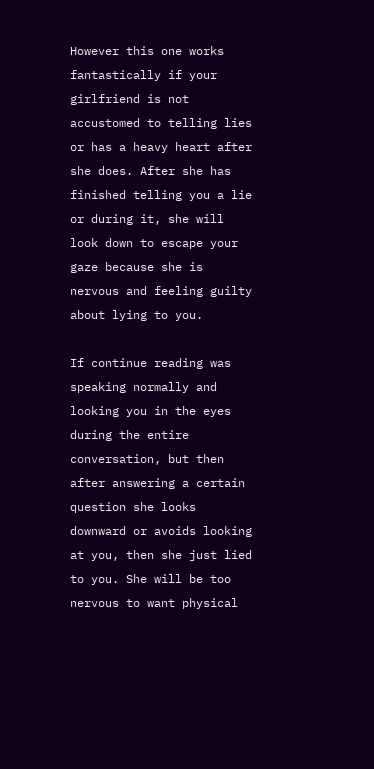However this one works fantastically if your girlfriend is not accustomed to telling lies or has a heavy heart after she does. After she has finished telling you a lie or during it, she will look down to escape your gaze because she is nervous and feeling guilty about lying to you.

If continue reading was speaking normally and looking you in the eyes during the entire conversation, but then after answering a certain question she looks downward or avoids looking at you, then she just lied to you. She will be too nervous to want physical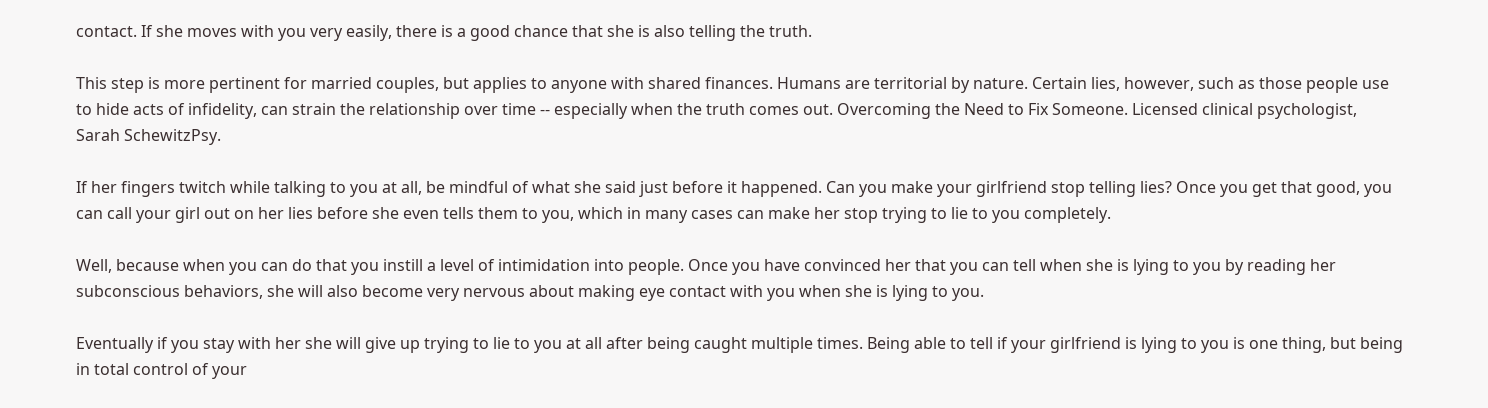contact. If she moves with you very easily, there is a good chance that she is also telling the truth.

This step is more pertinent for married couples, but applies to anyone with shared finances. Humans are territorial by nature. Certain lies, however, such as those people use to hide acts of infidelity, can strain the relationship over time -- especially when the truth comes out. Overcoming the Need to Fix Someone. Licensed clinical psychologist, Sarah SchewitzPsy.

If her fingers twitch while talking to you at all, be mindful of what she said just before it happened. Can you make your girlfriend stop telling lies? Once you get that good, you can call your girl out on her lies before she even tells them to you, which in many cases can make her stop trying to lie to you completely.

Well, because when you can do that you instill a level of intimidation into people. Once you have convinced her that you can tell when she is lying to you by reading her subconscious behaviors, she will also become very nervous about making eye contact with you when she is lying to you.

Eventually if you stay with her she will give up trying to lie to you at all after being caught multiple times. Being able to tell if your girlfriend is lying to you is one thing, but being in total control of your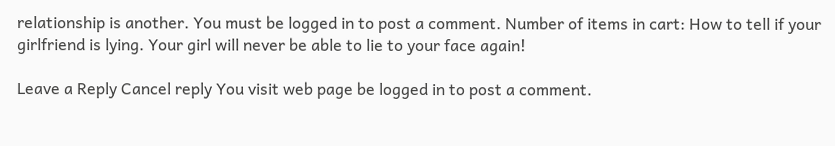relationship is another. You must be logged in to post a comment. Number of items in cart: How to tell if your girlfriend is lying. Your girl will never be able to lie to your face again!

Leave a Reply Cancel reply You visit web page be logged in to post a comment.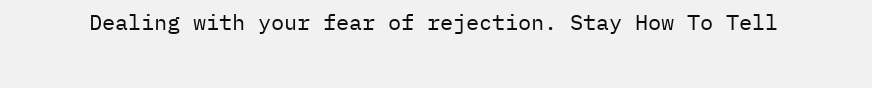Dealing with your fear of rejection. Stay How To Tell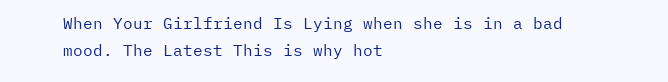When Your Girlfriend Is Lying when she is in a bad mood. The Latest This is why hot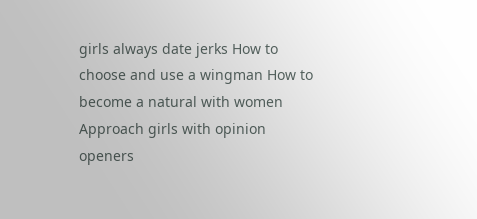girls always date jerks How to choose and use a wingman How to become a natural with women Approach girls with opinion openers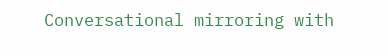Conversational mirroring with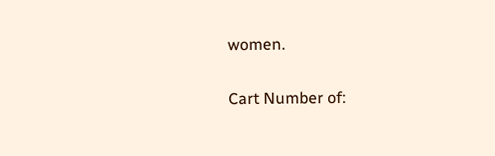women.

Cart Number of: